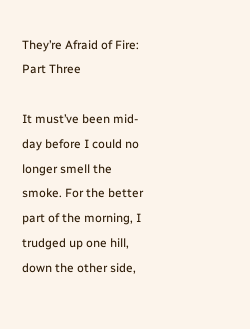They’re Afraid of Fire: Part Three

It must’ve been mid-day before I could no longer smell the smoke. For the better part of the morning, I trudged up one hill, down the other side,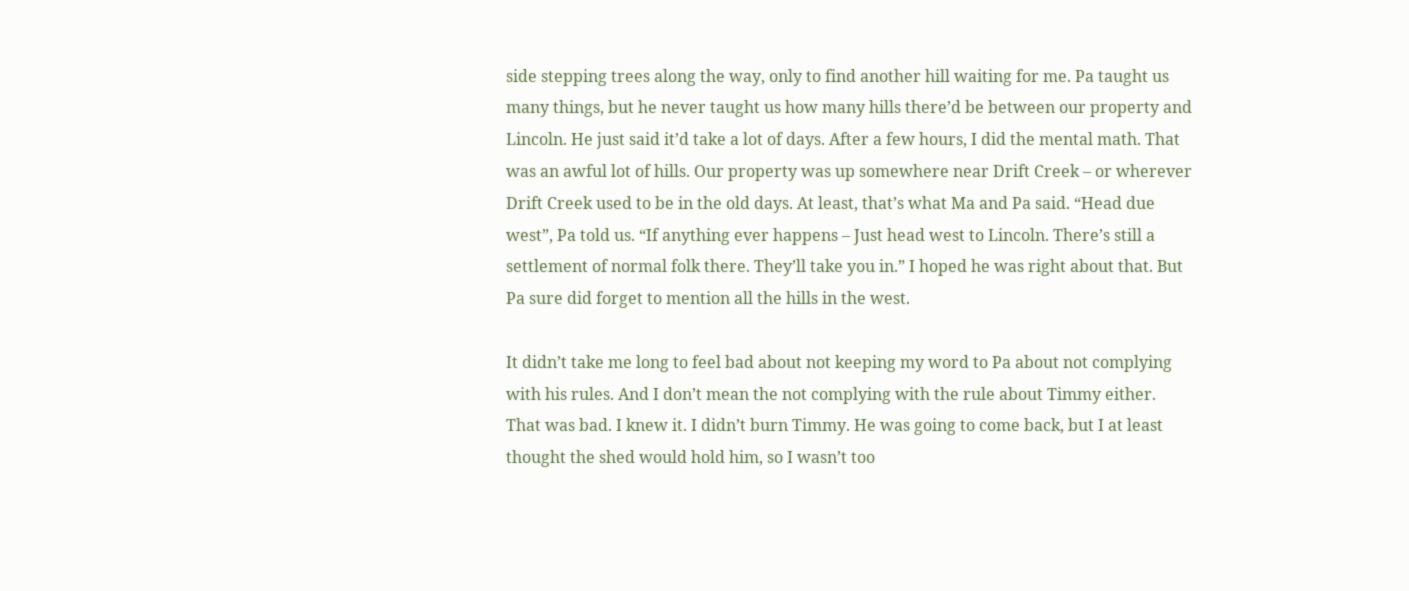side stepping trees along the way, only to find another hill waiting for me. Pa taught us many things, but he never taught us how many hills there’d be between our property and Lincoln. He just said it’d take a lot of days. After a few hours, I did the mental math. That was an awful lot of hills. Our property was up somewhere near Drift Creek – or wherever Drift Creek used to be in the old days. At least, that’s what Ma and Pa said. “Head due west”, Pa told us. “If anything ever happens – Just head west to Lincoln. There’s still a settlement of normal folk there. They’ll take you in.” I hoped he was right about that. But Pa sure did forget to mention all the hills in the west.

It didn’t take me long to feel bad about not keeping my word to Pa about not complying with his rules. And I don’t mean the not complying with the rule about Timmy either. That was bad. I knew it. I didn’t burn Timmy. He was going to come back, but I at least thought the shed would hold him, so I wasn’t too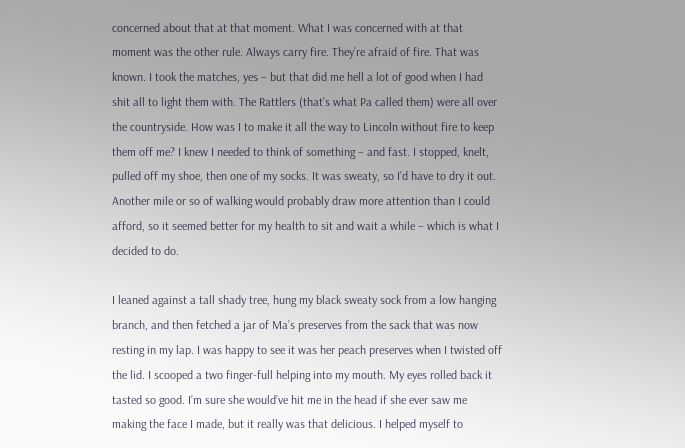concerned about that at that moment. What I was concerned with at that moment was the other rule. Always carry fire. They’re afraid of fire. That was known. I took the matches, yes – but that did me hell a lot of good when I had shit all to light them with. The Rattlers (that’s what Pa called them) were all over the countryside. How was I to make it all the way to Lincoln without fire to keep them off me? I knew I needed to think of something – and fast. I stopped, knelt, pulled off my shoe, then one of my socks. It was sweaty, so I’d have to dry it out. Another mile or so of walking would probably draw more attention than I could afford, so it seemed better for my health to sit and wait a while – which is what I decided to do.

I leaned against a tall shady tree, hung my black sweaty sock from a low hanging branch, and then fetched a jar of Ma’s preserves from the sack that was now resting in my lap. I was happy to see it was her peach preserves when I twisted off the lid. I scooped a two finger-full helping into my mouth. My eyes rolled back it tasted so good. I’m sure she would’ve hit me in the head if she ever saw me making the face I made, but it really was that delicious. I helped myself to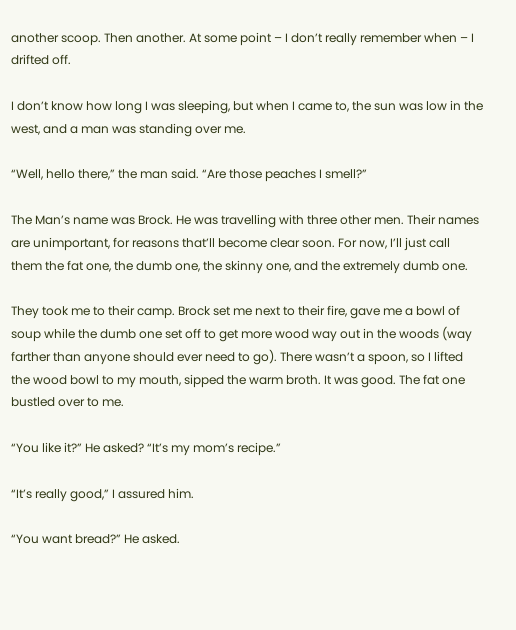another scoop. Then another. At some point – I don’t really remember when – I drifted off.

I don’t know how long I was sleeping, but when I came to, the sun was low in the west, and a man was standing over me.

“Well, hello there,” the man said. “Are those peaches I smell?”

The Man’s name was Brock. He was travelling with three other men. Their names are unimportant, for reasons that’ll become clear soon. For now, I’ll just call them the fat one, the dumb one, the skinny one, and the extremely dumb one.

They took me to their camp. Brock set me next to their fire, gave me a bowl of soup while the dumb one set off to get more wood way out in the woods (way farther than anyone should ever need to go). There wasn’t a spoon, so I lifted the wood bowl to my mouth, sipped the warm broth. It was good. The fat one bustled over to me.

“You like it?” He asked? “It’s my mom’s recipe.”

“It’s really good,” I assured him.

“You want bread?” He asked.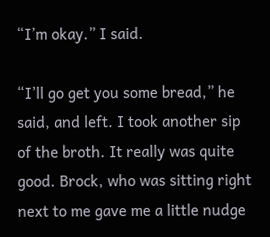“I’m okay.” I said.

“I’ll go get you some bread,” he said, and left. I took another sip of the broth. It really was quite good. Brock, who was sitting right next to me gave me a little nudge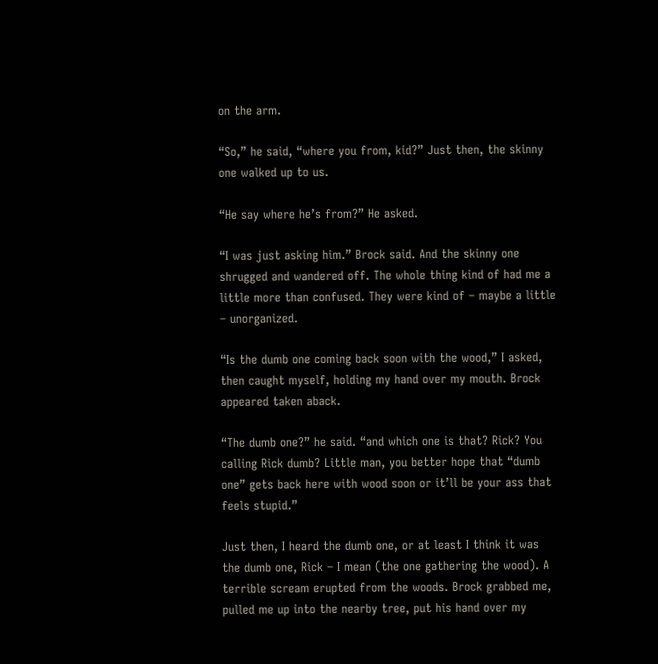on the arm.

“So,” he said, “where you from, kid?” Just then, the skinny one walked up to us.

“He say where he’s from?” He asked.

“I was just asking him.” Brock said. And the skinny one shrugged and wandered off. The whole thing kind of had me a little more than confused. They were kind of – maybe a little – unorganized.

“Is the dumb one coming back soon with the wood,” I asked, then caught myself, holding my hand over my mouth. Brock appeared taken aback.

“The dumb one?” he said. “and which one is that? Rick? You calling Rick dumb? Little man, you better hope that “dumb one” gets back here with wood soon or it’ll be your ass that feels stupid.”

Just then, I heard the dumb one, or at least I think it was the dumb one, Rick – I mean (the one gathering the wood). A terrible scream erupted from the woods. Brock grabbed me, pulled me up into the nearby tree, put his hand over my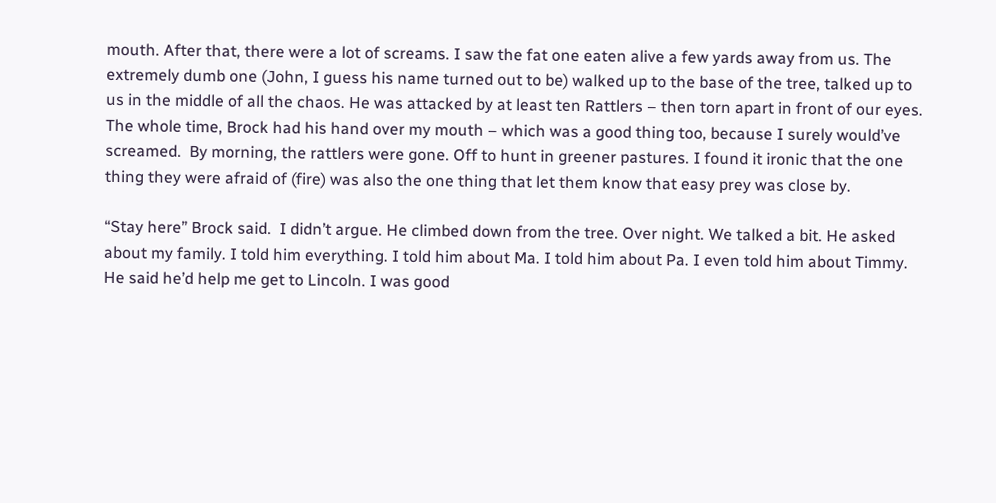mouth. After that, there were a lot of screams. I saw the fat one eaten alive a few yards away from us. The extremely dumb one (John, I guess his name turned out to be) walked up to the base of the tree, talked up to us in the middle of all the chaos. He was attacked by at least ten Rattlers – then torn apart in front of our eyes. The whole time, Brock had his hand over my mouth – which was a good thing too, because I surely would’ve screamed.  By morning, the rattlers were gone. Off to hunt in greener pastures. I found it ironic that the one thing they were afraid of (fire) was also the one thing that let them know that easy prey was close by.

“Stay here” Brock said.  I didn’t argue. He climbed down from the tree. Over night. We talked a bit. He asked about my family. I told him everything. I told him about Ma. I told him about Pa. I even told him about Timmy. He said he’d help me get to Lincoln. I was good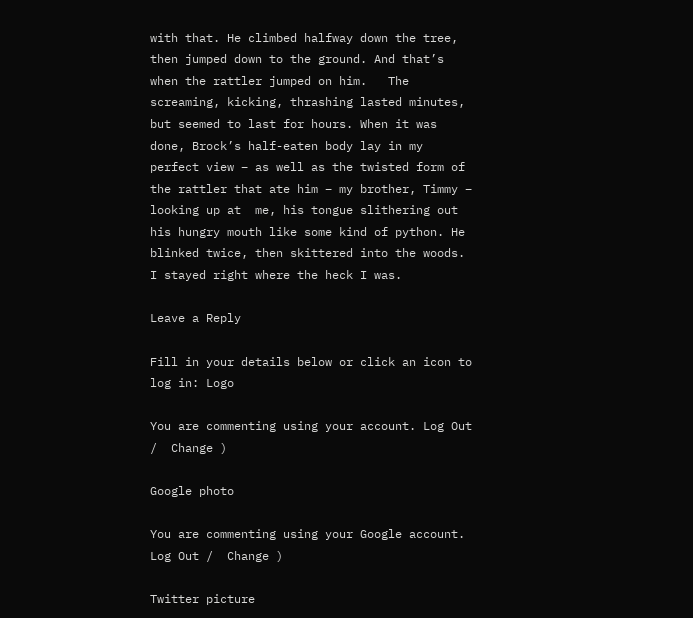with that. He climbed halfway down the tree, then jumped down to the ground. And that’s when the rattler jumped on him.   The screaming, kicking, thrashing lasted minutes, but seemed to last for hours. When it was done, Brock’s half-eaten body lay in my perfect view – as well as the twisted form of the rattler that ate him – my brother, Timmy – looking up at  me, his tongue slithering out his hungry mouth like some kind of python. He blinked twice, then skittered into the woods. I stayed right where the heck I was.

Leave a Reply

Fill in your details below or click an icon to log in: Logo

You are commenting using your account. Log Out /  Change )

Google photo

You are commenting using your Google account. Log Out /  Change )

Twitter picture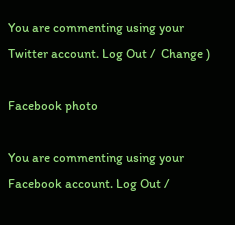You are commenting using your Twitter account. Log Out /  Change )

Facebook photo

You are commenting using your Facebook account. Log Out /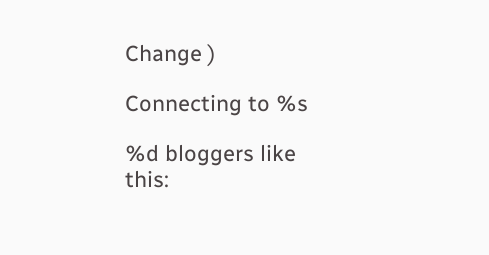Change )

Connecting to %s

%d bloggers like this: